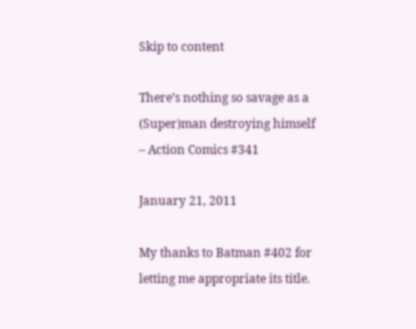Skip to content

There’s nothing so savage as a (Super)man destroying himself – Action Comics #341

January 21, 2011

My thanks to Batman #402 for letting me appropriate its title.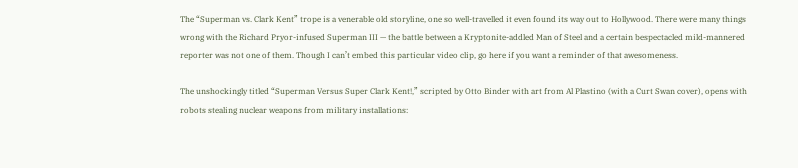The “Superman vs. Clark Kent” trope is a venerable old storyline, one so well-travelled it even found its way out to Hollywood. There were many things wrong with the Richard Pryor-infused Superman III — the battle between a Kryptonite-addled Man of Steel and a certain bespectacled mild-mannered reporter was not one of them. Though I can’t embed this particular video clip, go here if you want a reminder of that awesomeness.

The unshockingly titled “Superman Versus Super Clark Kent!,” scripted by Otto Binder with art from Al Plastino (with a Curt Swan cover), opens with robots stealing nuclear weapons from military installations: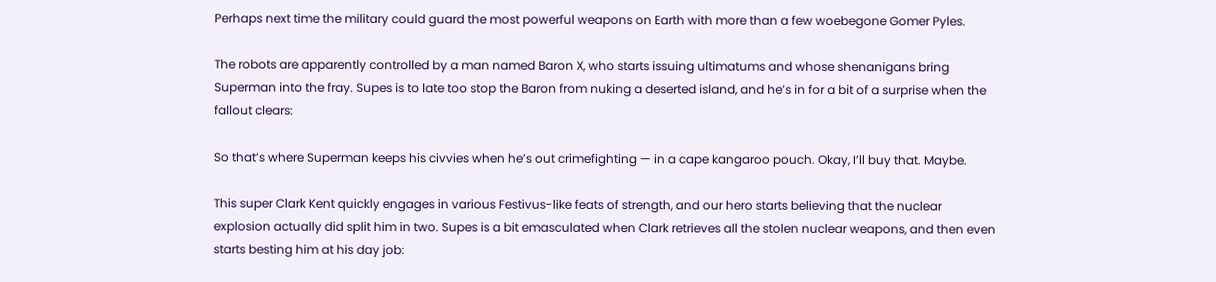Perhaps next time the military could guard the most powerful weapons on Earth with more than a few woebegone Gomer Pyles.

The robots are apparently controlled by a man named Baron X, who starts issuing ultimatums and whose shenanigans bring Superman into the fray. Supes is to late too stop the Baron from nuking a deserted island, and he’s in for a bit of a surprise when the fallout clears:

So that’s where Superman keeps his civvies when he’s out crimefighting — in a cape kangaroo pouch. Okay, I’ll buy that. Maybe.

This super Clark Kent quickly engages in various Festivus-like feats of strength, and our hero starts believing that the nuclear explosion actually did split him in two. Supes is a bit emasculated when Clark retrieves all the stolen nuclear weapons, and then even starts besting him at his day job: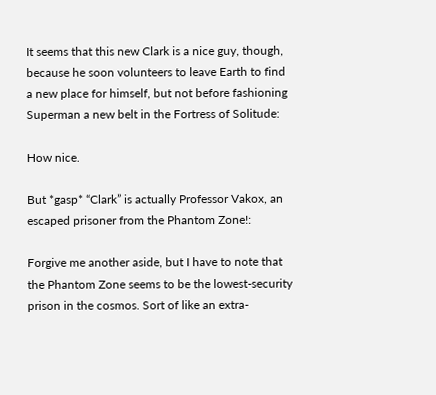It seems that this new Clark is a nice guy, though, because he soon volunteers to leave Earth to find a new place for himself, but not before fashioning Superman a new belt in the Fortress of Solitude:

How nice.

But *gasp* “Clark” is actually Professor Vakox, an escaped prisoner from the Phantom Zone!:

Forgive me another aside, but I have to note that the Phantom Zone seems to be the lowest-security prison in the cosmos. Sort of like an extra-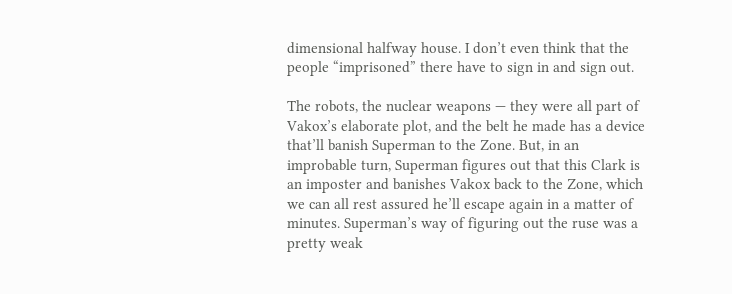dimensional halfway house. I don’t even think that the people “imprisoned” there have to sign in and sign out.

The robots, the nuclear weapons — they were all part of Vakox’s elaborate plot, and the belt he made has a device that’ll banish Superman to the Zone. But, in an improbable turn, Superman figures out that this Clark is an imposter and banishes Vakox back to the Zone, which we can all rest assured he’ll escape again in a matter of minutes. Superman’s way of figuring out the ruse was a pretty weak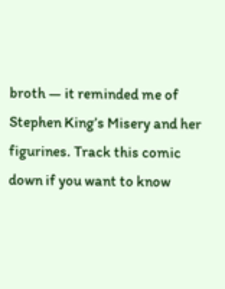broth — it reminded me of Stephen King’s Misery and her figurines. Track this comic down if you want to know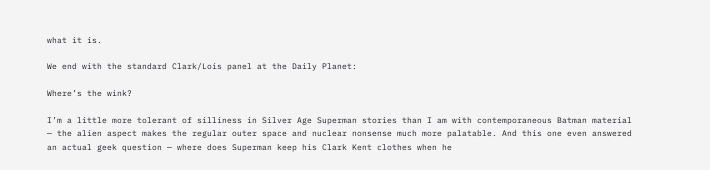what it is.

We end with the standard Clark/Lois panel at the Daily Planet:

Where’s the wink?

I’m a little more tolerant of silliness in Silver Age Superman stories than I am with contemporaneous Batman material — the alien aspect makes the regular outer space and nuclear nonsense much more palatable. And this one even answered an actual geek question — where does Superman keep his Clark Kent clothes when he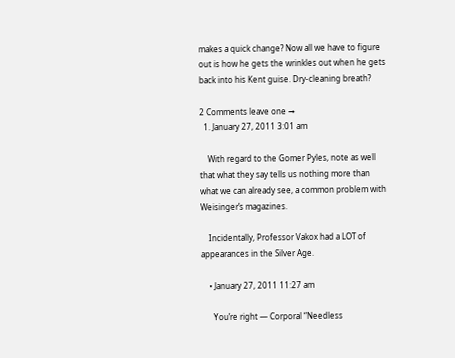makes a quick change? Now all we have to figure out is how he gets the wrinkles out when he gets back into his Kent guise. Dry-cleaning breath?

2 Comments leave one →
  1. January 27, 2011 3:01 am

    With regard to the Gomer Pyles, note as well that what they say tells us nothing more than what we can already see, a common problem with Weisinger’s magazines.

    Incidentally, Professor Vakox had a LOT of appearances in the Silver Age.

    • January 27, 2011 11:27 am

      You’re right — Corporal “Needless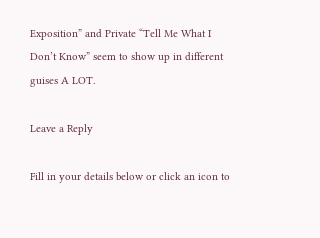Exposition” and Private “Tell Me What I Don’t Know” seem to show up in different guises A LOT.

Leave a Reply

Fill in your details below or click an icon to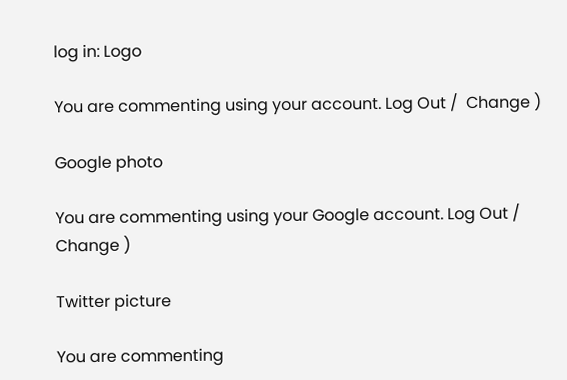log in: Logo

You are commenting using your account. Log Out /  Change )

Google photo

You are commenting using your Google account. Log Out /  Change )

Twitter picture

You are commenting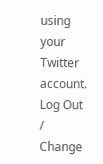using your Twitter account. Log Out /  Change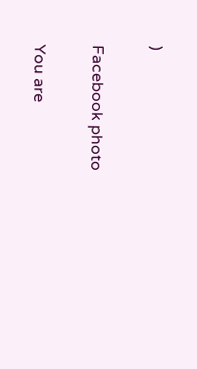)

Facebook photo

You are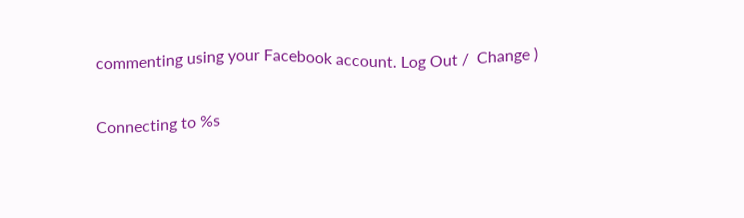commenting using your Facebook account. Log Out /  Change )

Connecting to %s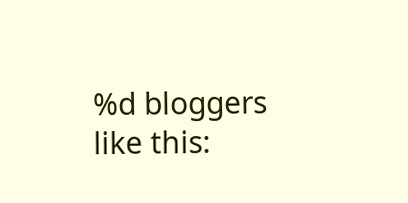%d bloggers like this: